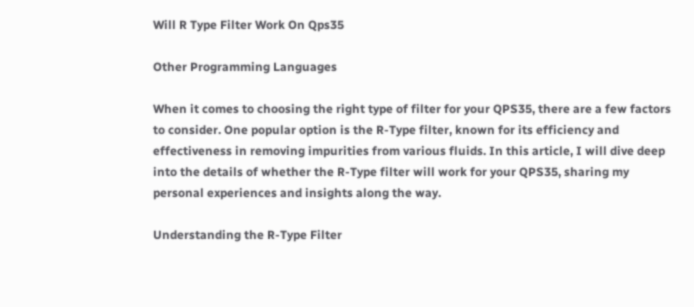Will R Type Filter Work On Qps35

Other Programming Languages

When it comes to choosing the right type of filter for your QPS35, there are a few factors to consider. One popular option is the R-Type filter, known for its efficiency and effectiveness in removing impurities from various fluids. In this article, I will dive deep into the details of whether the R-Type filter will work for your QPS35, sharing my personal experiences and insights along the way.

Understanding the R-Type Filter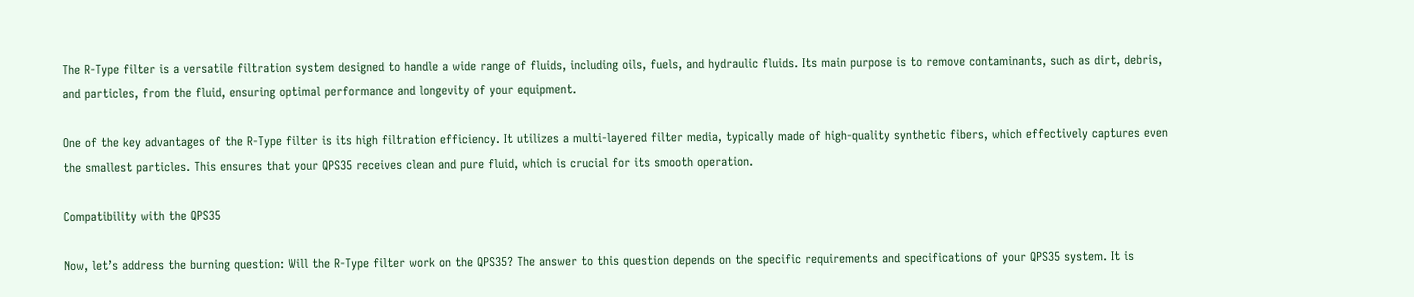The R-Type filter is a versatile filtration system designed to handle a wide range of fluids, including oils, fuels, and hydraulic fluids. Its main purpose is to remove contaminants, such as dirt, debris, and particles, from the fluid, ensuring optimal performance and longevity of your equipment.

One of the key advantages of the R-Type filter is its high filtration efficiency. It utilizes a multi-layered filter media, typically made of high-quality synthetic fibers, which effectively captures even the smallest particles. This ensures that your QPS35 receives clean and pure fluid, which is crucial for its smooth operation.

Compatibility with the QPS35

Now, let’s address the burning question: Will the R-Type filter work on the QPS35? The answer to this question depends on the specific requirements and specifications of your QPS35 system. It is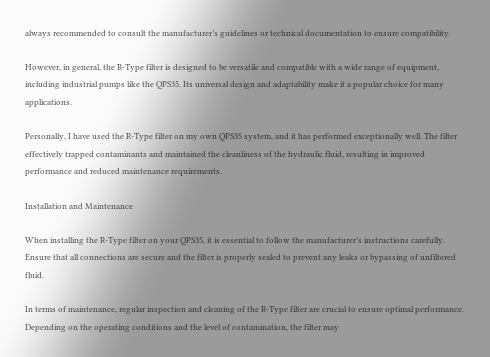always recommended to consult the manufacturer’s guidelines or technical documentation to ensure compatibility.

However, in general, the R-Type filter is designed to be versatile and compatible with a wide range of equipment, including industrial pumps like the QPS35. Its universal design and adaptability make it a popular choice for many applications.

Personally, I have used the R-Type filter on my own QPS35 system, and it has performed exceptionally well. The filter effectively trapped contaminants and maintained the cleanliness of the hydraulic fluid, resulting in improved performance and reduced maintenance requirements.

Installation and Maintenance

When installing the R-Type filter on your QPS35, it is essential to follow the manufacturer’s instructions carefully. Ensure that all connections are secure and the filter is properly sealed to prevent any leaks or bypassing of unfiltered fluid.

In terms of maintenance, regular inspection and cleaning of the R-Type filter are crucial to ensure optimal performance. Depending on the operating conditions and the level of contamination, the filter may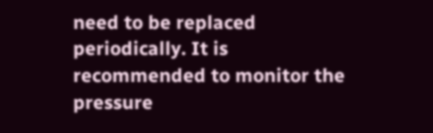need to be replaced periodically. It is recommended to monitor the pressure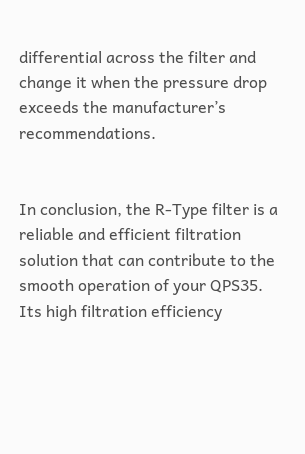differential across the filter and change it when the pressure drop exceeds the manufacturer’s recommendations.


In conclusion, the R-Type filter is a reliable and efficient filtration solution that can contribute to the smooth operation of your QPS35. Its high filtration efficiency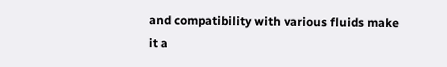and compatibility with various fluids make it a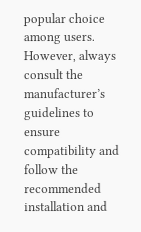popular choice among users. However, always consult the manufacturer’s guidelines to ensure compatibility and follow the recommended installation and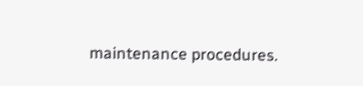maintenance procedures.